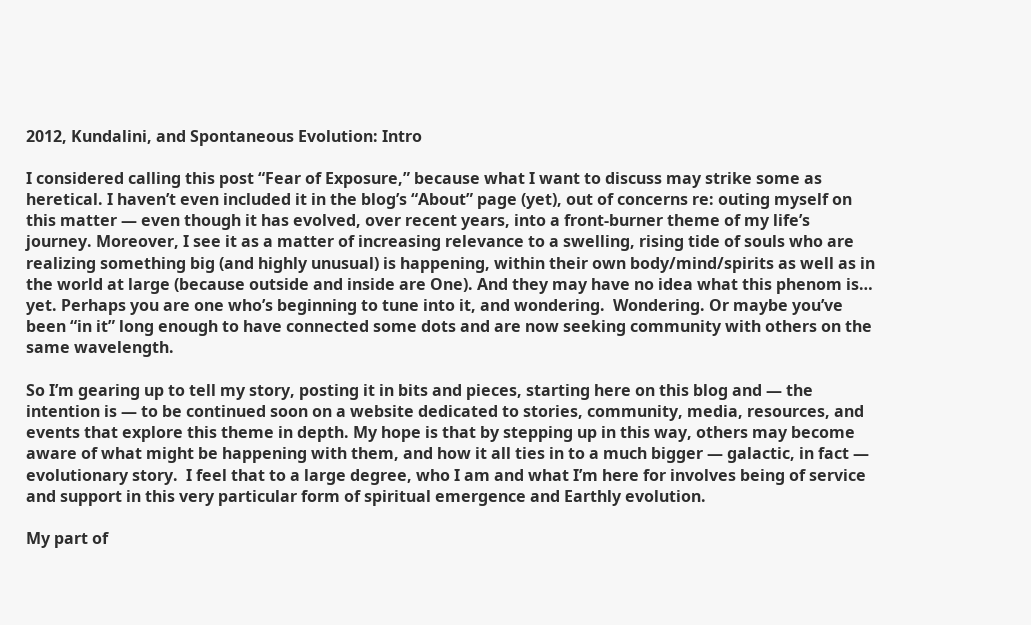2012, Kundalini, and Spontaneous Evolution: Intro

I considered calling this post “Fear of Exposure,” because what I want to discuss may strike some as heretical. I haven’t even included it in the blog’s “About” page (yet), out of concerns re: outing myself on this matter — even though it has evolved, over recent years, into a front-burner theme of my life’s journey. Moreover, I see it as a matter of increasing relevance to a swelling, rising tide of souls who are realizing something big (and highly unusual) is happening, within their own body/mind/spirits as well as in the world at large (because outside and inside are One). And they may have no idea what this phenom is… yet. Perhaps you are one who’s beginning to tune into it, and wondering.  Wondering. Or maybe you’ve been “in it” long enough to have connected some dots and are now seeking community with others on the same wavelength.

So I’m gearing up to tell my story, posting it in bits and pieces, starting here on this blog and — the intention is — to be continued soon on a website dedicated to stories, community, media, resources, and events that explore this theme in depth. My hope is that by stepping up in this way, others may become aware of what might be happening with them, and how it all ties in to a much bigger — galactic, in fact — evolutionary story.  I feel that to a large degree, who I am and what I’m here for involves being of service and support in this very particular form of spiritual emergence and Earthly evolution.

My part of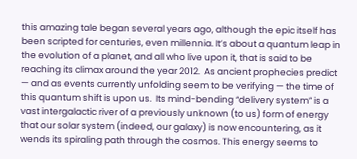this amazing tale began several years ago, although the epic itself has been scripted for centuries, even millennia. It’s about a quantum leap in the evolution of a planet, and all who live upon it, that is said to be reaching its climax around the year 2012.  As ancient prophecies predict — and as events currently unfolding seem to be verifying — the time of this quantum shift is upon us.  Its mind-bending “delivery system” is a vast intergalactic river of a previously unknown (to us) form of energy that our solar system (indeed, our galaxy) is now encountering, as it wends its spiraling path through the cosmos. This energy seems to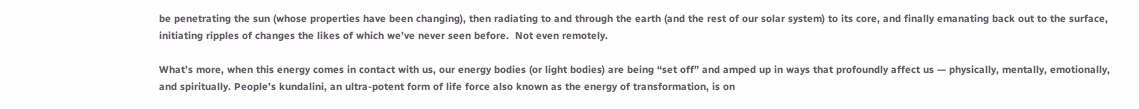be penetrating the sun (whose properties have been changing), then radiating to and through the earth (and the rest of our solar system) to its core, and finally emanating back out to the surface, initiating ripples of changes the likes of which we’ve never seen before.  Not even remotely.

What’s more, when this energy comes in contact with us, our energy bodies (or light bodies) are being “set off” and amped up in ways that profoundly affect us — physically, mentally, emotionally, and spiritually. People’s kundalini, an ultra-potent form of life force also known as the energy of transformation, is on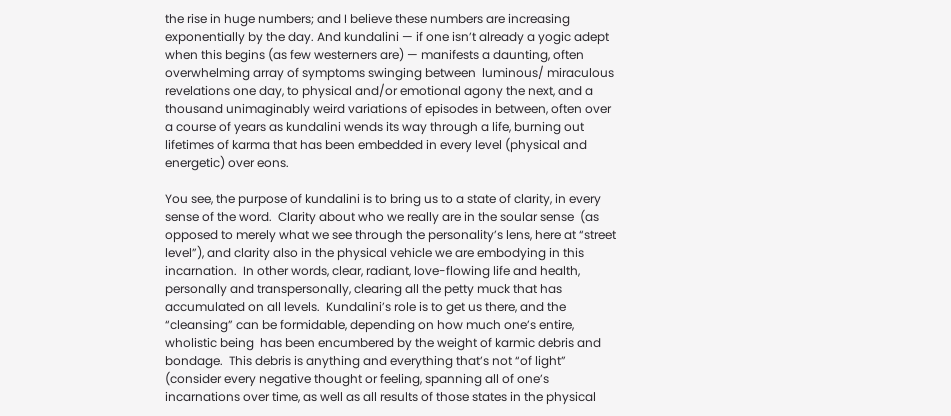the rise in huge numbers; and I believe these numbers are increasing exponentially by the day. And kundalini — if one isn’t already a yogic adept when this begins (as few westerners are) — manifests a daunting, often overwhelming array of symptoms swinging between  luminous/ miraculous revelations one day, to physical and/or emotional agony the next, and a thousand unimaginably weird variations of episodes in between, often over a course of years as kundalini wends its way through a life, burning out lifetimes of karma that has been embedded in every level (physical and energetic) over eons.

You see, the purpose of kundalini is to bring us to a state of clarity, in every sense of the word.  Clarity about who we really are in the soular sense  (as opposed to merely what we see through the personality’s lens, here at “street level”), and clarity also in the physical vehicle we are embodying in this incarnation.  In other words, clear, radiant, love-flowing life and health, personally and transpersonally, clearing all the petty muck that has accumulated on all levels.  Kundalini’s role is to get us there, and the “cleansing” can be formidable, depending on how much one’s entire, wholistic being  has been encumbered by the weight of karmic debris and bondage.  This debris is anything and everything that’s not “of light” (consider every negative thought or feeling, spanning all of one’s incarnations over time, as well as all results of those states in the physical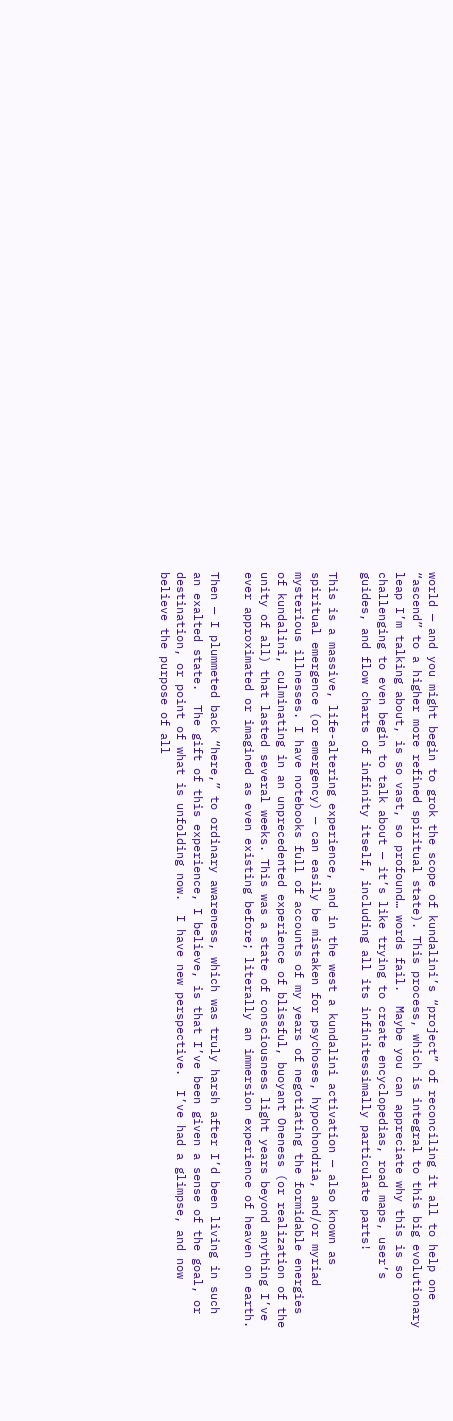world — and you might begin to grok the scope of kundalini’s “project” of reconciling it all to help one “ascend” to a higher more refined spiritual state). This process, which is integral to this big evolutionary leap I’m talking about, is so vast, so profound… words fail.  Maybe you can appreciate why this is so challenging to even begin to talk about — it’s like trying to create encyclopedias, road maps, user’s guides, and flow charts of infinity itself, including all its infinitessimally particulate parts!

This is a massive, life-altering experience, and in the west a kundalini activation — also known as spiritual emergence (or emergency) — can easily be mistaken for psychoses, hypochondria, and/or myriad mysterious illnesses. I have notebooks full of accounts of my years of negotiating the formidable energies of kundalini, culminating in an unprecedented experience of blissful, buoyant Oneness (or realization of the unity of all) that lasted several weeks. This was a state of consciousness light years beyond anything I’ve ever approximated or imagined as even existing before; literally an immersion experience of heaven on earth.

Then — I plummeted back “here,” to ordinary awareness, which was truly harsh after I’d been living in such an exalted state.  The gift of this experience, I believe, is that I’ve been given a sense of the goal, or destination, or point of what is unfolding now.  I have new perspective.  I’ve had a glimpse, and now believe the purpose of all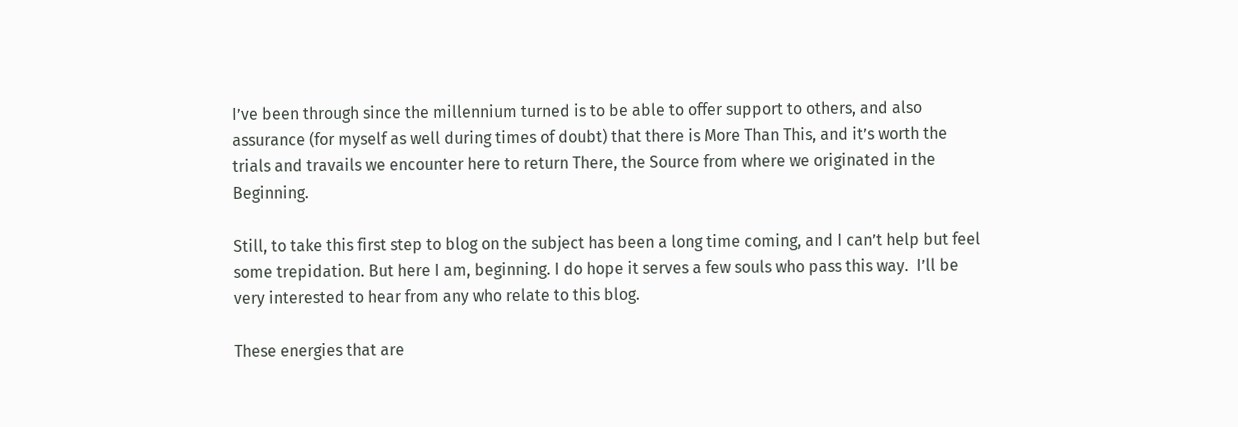I’ve been through since the millennium turned is to be able to offer support to others, and also assurance (for myself as well during times of doubt) that there is More Than This, and it’s worth the trials and travails we encounter here to return There, the Source from where we originated in the Beginning.

Still, to take this first step to blog on the subject has been a long time coming, and I can’t help but feel some trepidation. But here I am, beginning. I do hope it serves a few souls who pass this way.  I’ll be very interested to hear from any who relate to this blog.

These energies that are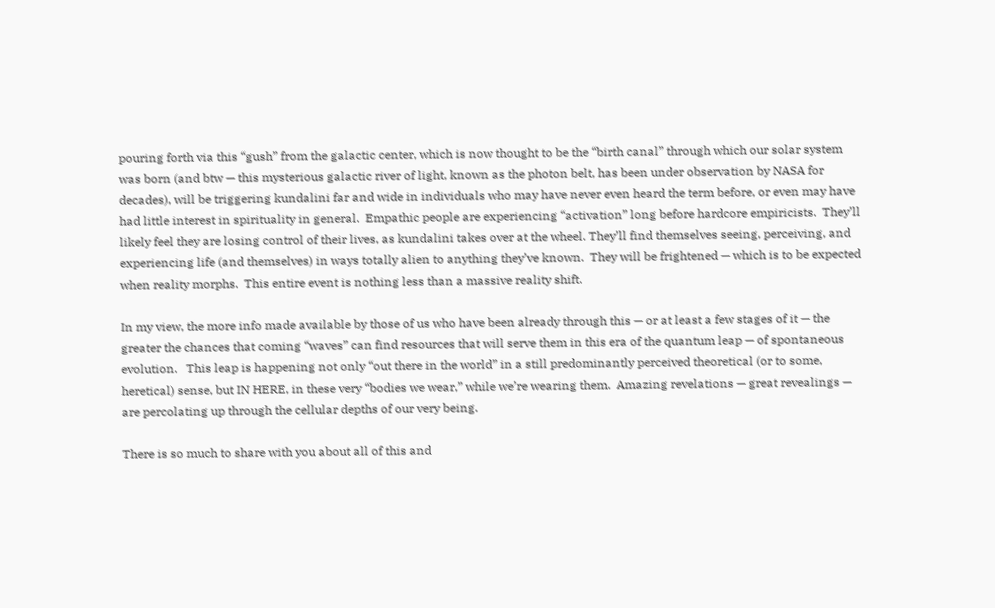pouring forth via this “gush” from the galactic center, which is now thought to be the “birth canal” through which our solar system was born (and btw — this mysterious galactic river of light, known as the photon belt, has been under observation by NASA for decades), will be triggering kundalini far and wide in individuals who may have never even heard the term before, or even may have had little interest in spirituality in general.  Empathic people are experiencing “activation” long before hardcore empiricists.  They’ll likely feel they are losing control of their lives, as kundalini takes over at the wheel. They’ll find themselves seeing, perceiving, and experiencing life (and themselves) in ways totally alien to anything they’ve known.  They will be frightened — which is to be expected when reality morphs.  This entire event is nothing less than a massive reality shift.

In my view, the more info made available by those of us who have been already through this — or at least a few stages of it — the greater the chances that coming “waves” can find resources that will serve them in this era of the quantum leap — of spontaneous evolution.   This leap is happening not only “out there in the world” in a still predominantly perceived theoretical (or to some, heretical) sense, but IN HERE, in these very “bodies we wear,” while we’re wearing them.  Amazing revelations — great revealings — are percolating up through the cellular depths of our very being.

There is so much to share with you about all of this and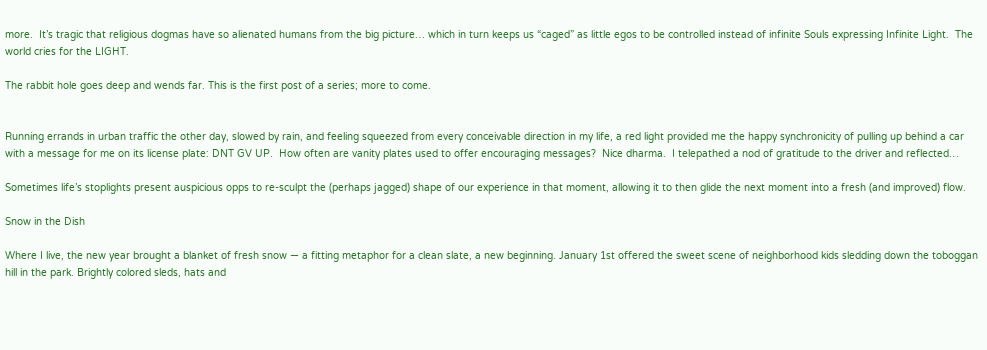more.  It’s tragic that religious dogmas have so alienated humans from the big picture… which in turn keeps us “caged” as little egos to be controlled instead of infinite Souls expressing Infinite Light.  The world cries for the LIGHT.

The rabbit hole goes deep and wends far. This is the first post of a series; more to come.


Running errands in urban traffic the other day, slowed by rain, and feeling squeezed from every conceivable direction in my life, a red light provided me the happy synchronicity of pulling up behind a car with a message for me on its license plate: DNT GV UP.  How often are vanity plates used to offer encouraging messages?  Nice dharma.  I telepathed a nod of gratitude to the driver and reflected…

Sometimes life’s stoplights present auspicious opps to re-sculpt the (perhaps jagged) shape of our experience in that moment, allowing it to then glide the next moment into a fresh (and improved) flow.

Snow in the Dish

Where I live, the new year brought a blanket of fresh snow — a fitting metaphor for a clean slate, a new beginning. January 1st offered the sweet scene of neighborhood kids sledding down the toboggan hill in the park. Brightly colored sleds, hats and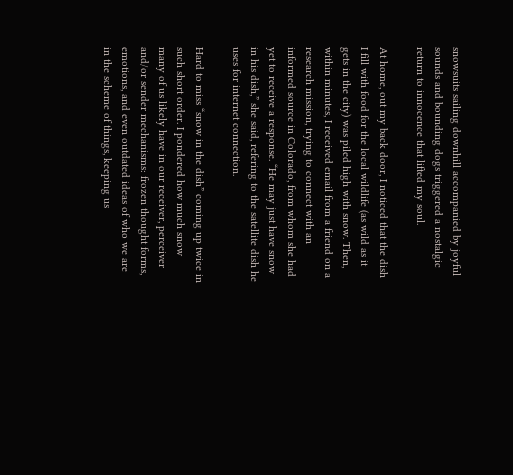snowsuits sailing downhill accompanied by joyful sounds and bounding dogs triggered a nostalgic return to innocence that lifted my soul.

At home, out my back door, I noticed that the dish I fill with food for the local wildlife (as wild as it gets in the city) was piled high with snow. Then, within minutes, I received email from a friend on a research mission, trying to connect with an informed source in Colorado, from whom she had yet to receive a response. “He may just have snow in his dish,” she said, refering to the satellite dish he uses for internet connection.

Hard to miss “snow in the dish” coming up twice in such short order. I pondered how much snow many of us likely have in our receiver, perceiver and/or sender mechanisms: frozen thought forms, emotions, and even outdated ideas of who we are in the scheme of things, keeping us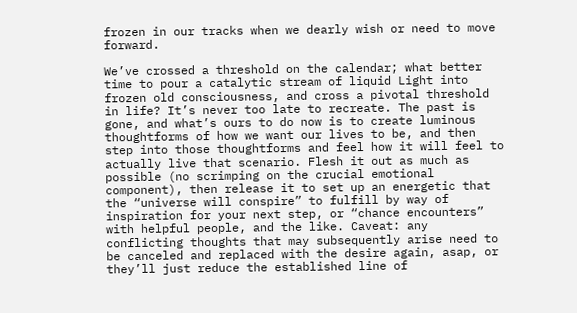frozen in our tracks when we dearly wish or need to move forward.

We’ve crossed a threshold on the calendar; what better time to pour a catalytic stream of liquid Light into frozen old consciousness, and cross a pivotal threshold in life? It’s never too late to recreate. The past is gone, and what’s ours to do now is to create luminous thoughtforms of how we want our lives to be, and then step into those thoughtforms and feel how it will feel to actually live that scenario. Flesh it out as much as possible (no scrimping on the crucial emotional component), then release it to set up an energetic that the “universe will conspire” to fulfill by way of inspiration for your next step, or “chance encounters” with helpful people, and the like. Caveat: any conflicting thoughts that may subsequently arise need to be canceled and replaced with the desire again, asap, or they’ll just reduce the established line of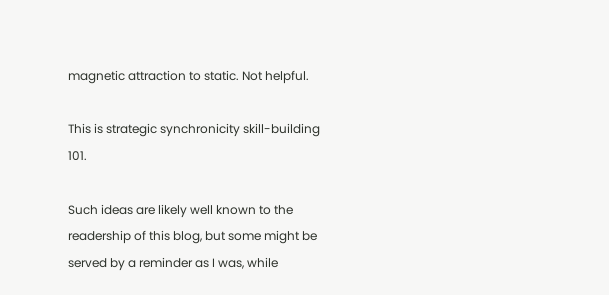magnetic attraction to static. Not helpful.

This is strategic synchronicity skill-building 101.

Such ideas are likely well known to the readership of this blog, but some might be served by a reminder as I was, while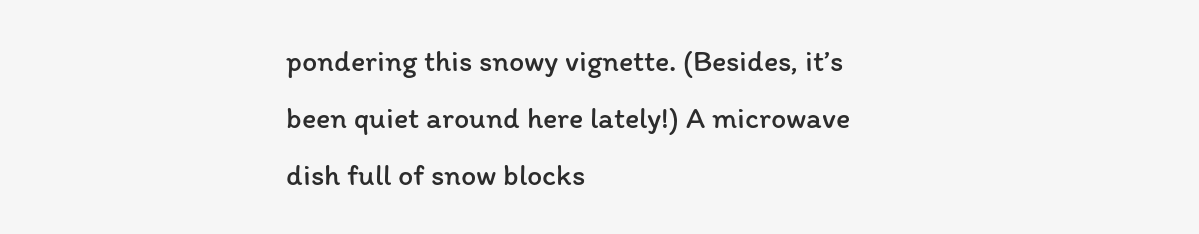pondering this snowy vignette. (Besides, it’s been quiet around here lately!) A microwave dish full of snow blocks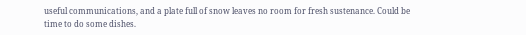useful communications, and a plate full of snow leaves no room for fresh sustenance. Could be time to do some dishes.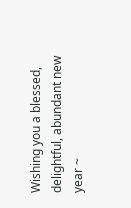Wishing you a blessed, delightful, abundant new year ~